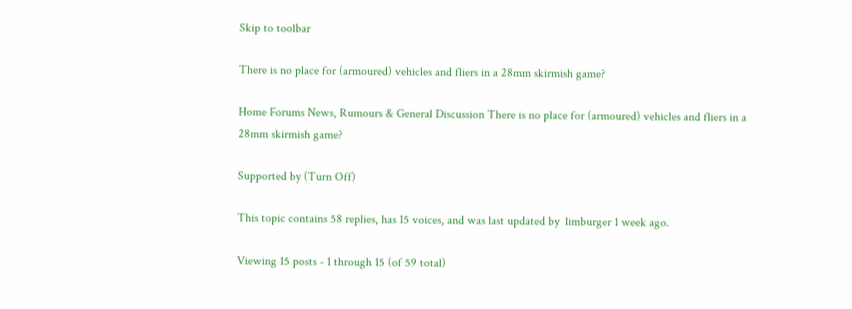Skip to toolbar

There is no place for (armoured) vehicles and fliers in a 28mm skirmish game?

Home Forums News, Rumours & General Discussion There is no place for (armoured) vehicles and fliers in a 28mm skirmish game?

Supported by (Turn Off)

This topic contains 58 replies, has 15 voices, and was last updated by  limburger 1 week ago.

Viewing 15 posts - 1 through 15 (of 59 total)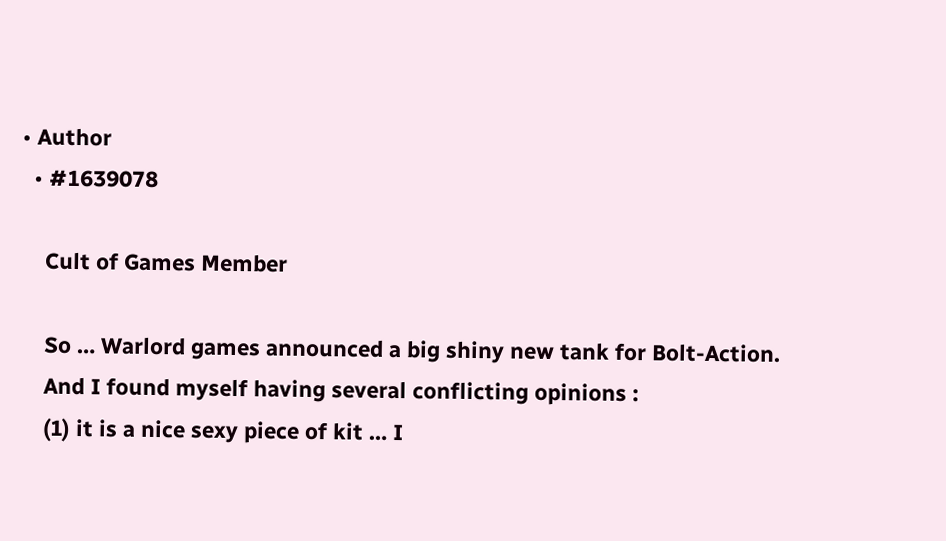• Author
  • #1639078

    Cult of Games Member

    So … Warlord games announced a big shiny new tank for Bolt-Action.
    And I found myself having several conflicting opinions :
    (1) it is a nice sexy piece of kit … I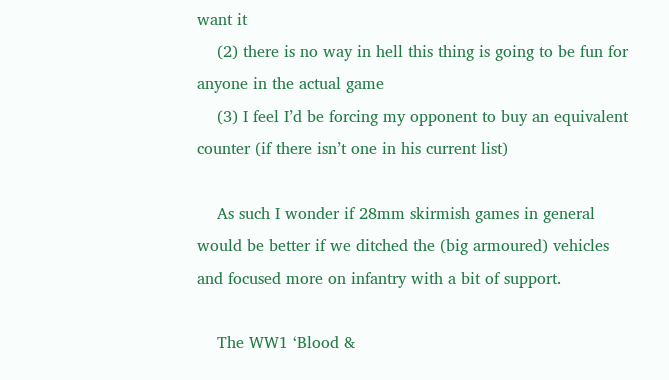want it
    (2) there is no way in hell this thing is going to be fun for anyone in the actual game
    (3) I feel I’d be forcing my opponent to buy an equivalent counter (if there isn’t one in his current list)

    As such I wonder if 28mm skirmish games in general would be better if we ditched the (big armoured) vehicles and focused more on infantry with a bit of support.

    The WW1 ‘Blood &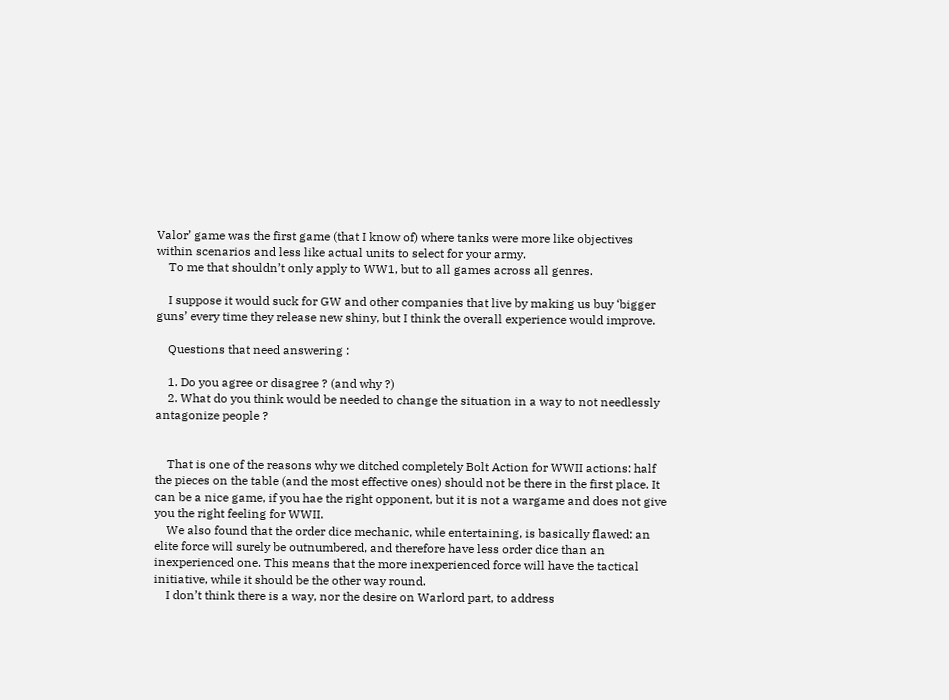Valor’ game was the first game (that I know of) where tanks were more like objectives within scenarios and less like actual units to select for your army.
    To me that shouldn’t only apply to WW1, but to all games across all genres.

    I suppose it would suck for GW and other companies that live by making us buy ‘bigger guns’ every time they release new shiny, but I think the overall experience would improve.

    Questions that need answering :

    1. Do you agree or disagree ? (and why ?)
    2. What do you think would be needed to change the situation in a way to not needlessly antagonize people ?


    That is one of the reasons why we ditched completely Bolt Action for WWII actions: half the pieces on the table (and the most effective ones) should not be there in the first place. It can be a nice game, if you hae the right opponent, but it is not a wargame and does not give  you the right feeling for WWII.
    We also found that the order dice mechanic, while entertaining, is basically flawed: an elite force will surely be outnumbered, and therefore have less order dice than an inexperienced one. This means that the more inexperienced force will have the tactical initiative, while it should be the other way round.
    I don’t think there is a way, nor the desire on Warlord part, to address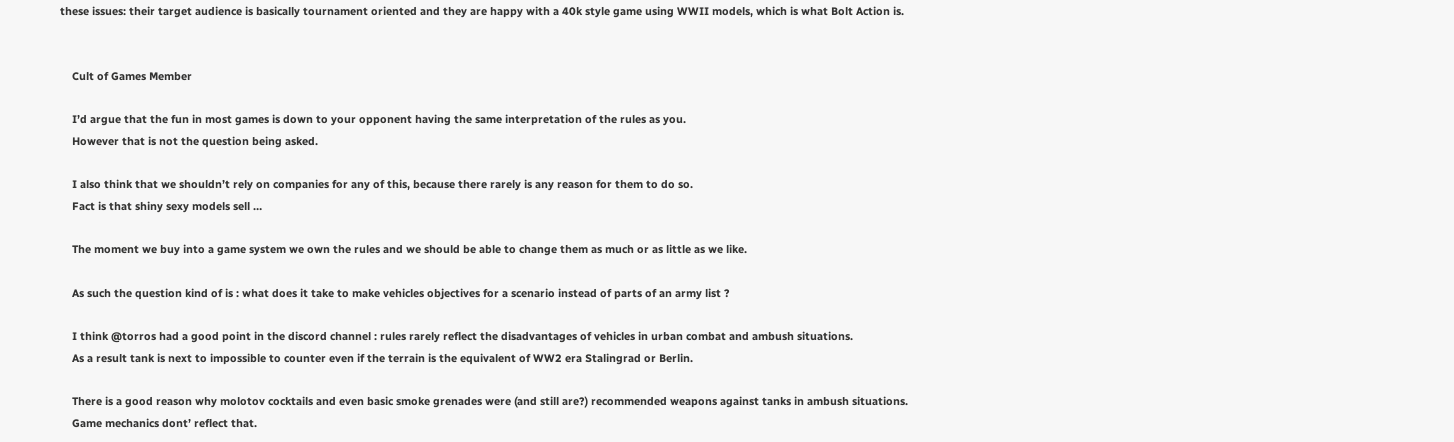these issues: their target audience is basically tournament oriented and they are happy with a 40k style game using WWII models, which is what Bolt Action is.


    Cult of Games Member

    I’d argue that the fun in most games is down to your opponent having the same interpretation of the rules as you.
    However that is not the question being asked.

    I also think that we shouldn’t rely on companies for any of this, because there rarely is any reason for them to do so.
    Fact is that shiny sexy models sell …

    The moment we buy into a game system we own the rules and we should be able to change them as much or as little as we like.

    As such the question kind of is : what does it take to make vehicles objectives for a scenario instead of parts of an army list ?

    I think @torros had a good point in the discord channel : rules rarely reflect the disadvantages of vehicles in urban combat and ambush situations.
    As a result tank is next to impossible to counter even if the terrain is the equivalent of WW2 era Stalingrad or Berlin.

    There is a good reason why molotov cocktails and even basic smoke grenades were (and still are?) recommended weapons against tanks in ambush situations.
    Game mechanics dont’ reflect that.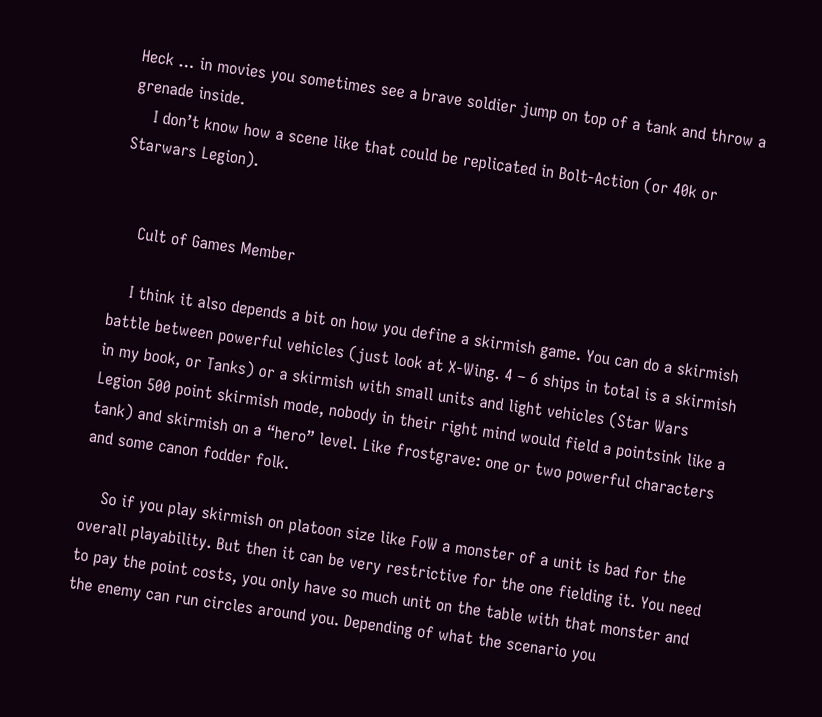Heck … in movies you sometimes see a brave soldier jump on top of a tank and throw a grenade inside.
    I don’t know how a scene like that could be replicated in Bolt-Action (or 40k or Starwars Legion).


    Cult of Games Member

    I think it also depends a bit on how you define a skirmish game. You can do a skirmish battle between powerful vehicles (just look at X-Wing. 4 – 6 ships in total is a skirmish in my book, or Tanks) or a skirmish with small units and light vehicles (Star Wars Legion 500 point skirmish mode, nobody in their right mind would field a pointsink like a tank) and skirmish on a “hero” level. Like frostgrave: one or two powerful characters and some canon fodder folk.

    So if you play skirmish on platoon size like FoW a monster of a unit is bad for the overall playability. But then it can be very restrictive for the one fielding it. You need to pay the point costs, you only have so much unit on the table with that monster and the enemy can run circles around you. Depending of what the scenario you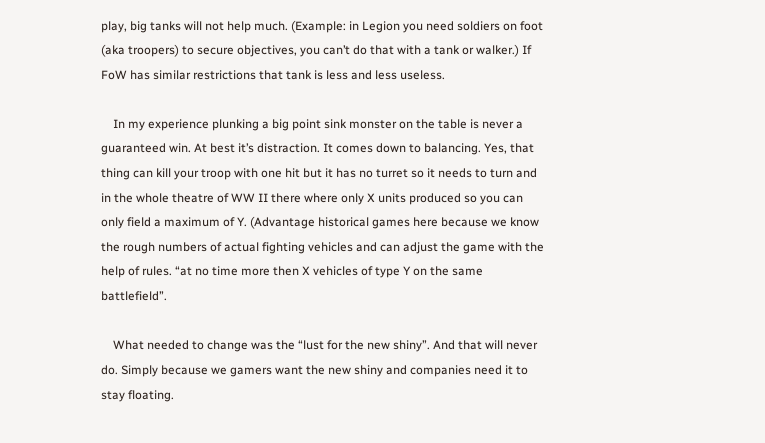play, big tanks will not help much. (Example: in Legion you need soldiers on foot (aka troopers) to secure objectives, you can’t do that with a tank or walker.) If FoW has similar restrictions that tank is less and less useless.

    In my experience plunking a big point sink monster on the table is never a guaranteed win. At best it’s distraction. It comes down to balancing. Yes, that thing can kill your troop with one hit but it has no turret so it needs to turn and in the whole theatre of WW II there where only X units produced so you can only field a maximum of Y. (Advantage historical games here because we know the rough numbers of actual fighting vehicles and can adjust the game with the help of rules. “at no time more then X vehicles of type Y on the same battlefield”.

    What needed to change was the “lust for the new shiny”. And that will never do. Simply because we gamers want the new shiny and companies need it to stay floating.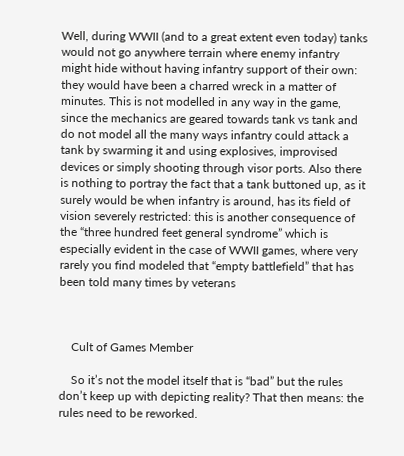Well, during WWII (and to a great extent even today) tanks would not go anywhere terrain where enemy infantry might hide without having infantry support of their own: they would have been a charred wreck in a matter of minutes. This is not modelled in any way in the game, since the mechanics are geared towards tank vs tank and do not model all the many ways infantry could attack a tank by swarming it and using explosives, improvised devices or simply shooting through visor ports. Also there is nothing to portray the fact that a tank buttoned up, as it surely would be when infantry is around, has its field of vision severely restricted: this is another consequence of the “three hundred feet general syndrome” which is especially evident in the case of WWII games, where very rarely you find modeled that “empty battlefield” that has been told many times by veterans



    Cult of Games Member

    So it’s not the model itself that is “bad” but the rules don’t keep up with depicting reality? That then means: the rules need to be reworked.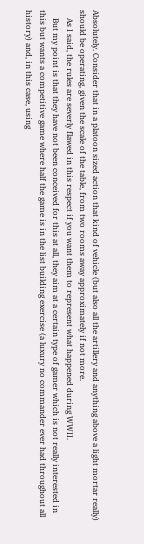Absolutely. Consider that in a platoon sized action that kind of vehicle (but also all the artillery and anything above a light mortar really) should be operating, given the scale of the table, from two rooms away approximately if not more.
    As I said, the rules are severly flawed in this respect if you want them to represent what happened during WWII.
    But my point is that they have not been conceived for this at all, they aim at a certain type of gamer which is not really interested in this but wants a competitive game where half the game is in the list building exercise (a luxury no commander ever had throughout all history) and, in this case, using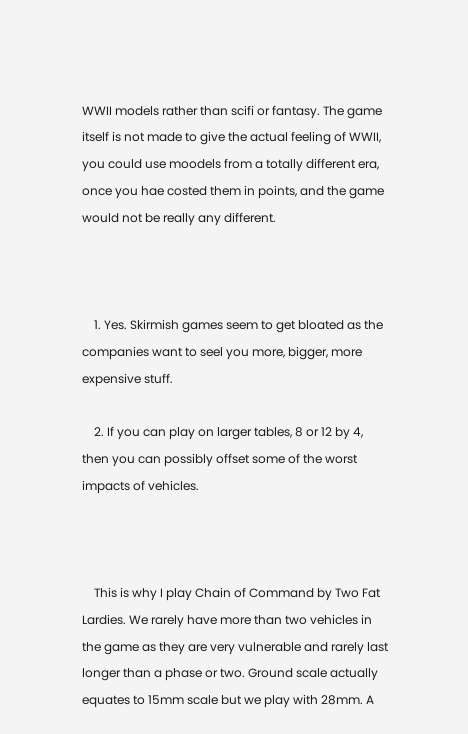WWII models rather than scifi or fantasy. The game itself is not made to give the actual feeling of WWII, you could use moodels from a totally different era, once you hae costed them in points, and the game would not be really any different.



    1. Yes. Skirmish games seem to get bloated as the companies want to seel you more, bigger, more expensive stuff.

    2. If you can play on larger tables, 8 or 12 by 4, then you can possibly offset some of the worst impacts of vehicles.



    This is why I play Chain of Command by Two Fat Lardies. We rarely have more than two vehicles in the game as they are very vulnerable and rarely last longer than a phase or two. Ground scale actually equates to 15mm scale but we play with 28mm. A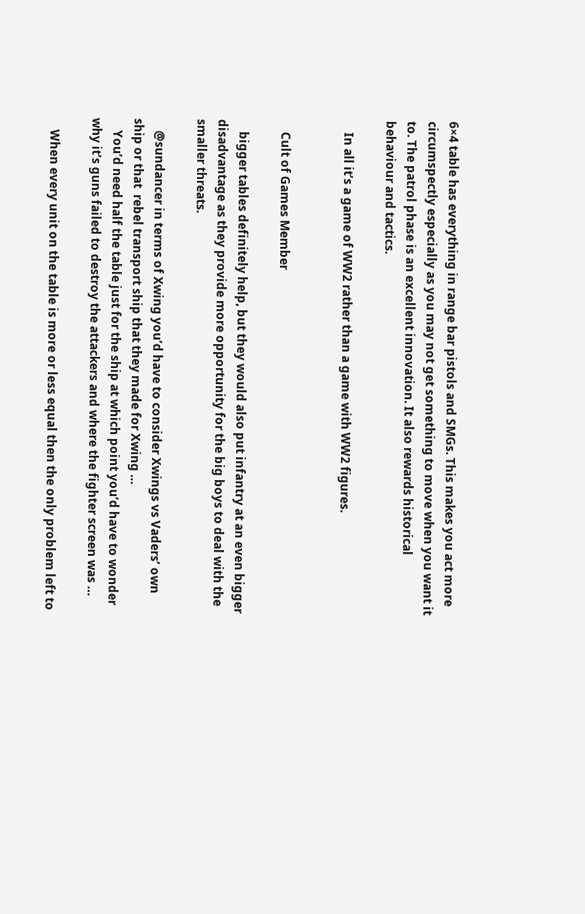6×4 table has everything in range bar pistols and SMGs. This makes you act more circumspectly especially as you may not get something to move when you want it to. The patrol phase is an excellent innovation. It also rewards historical behaviour and tactics.

    In all it’s a game of WW2 rather than a game with WW2 figures.


    Cult of Games Member

    bigger tables definitely help, but they would also put infantry at an even bigger disadvantage as they provide more opportunity for the big boys to deal with the smaller threats.

    @sundancer in terms of Xwing you’d have to consider Xwings vs Vaders’ own ship or that  rebel transport ship that they made for Xwing …
    You’d need half the table just for the ship at which point you’d have to wonder why it’s guns failed to destroy the attackers and where the fighter screen was …

    When every unit on the table is more or less equal then the only problem left to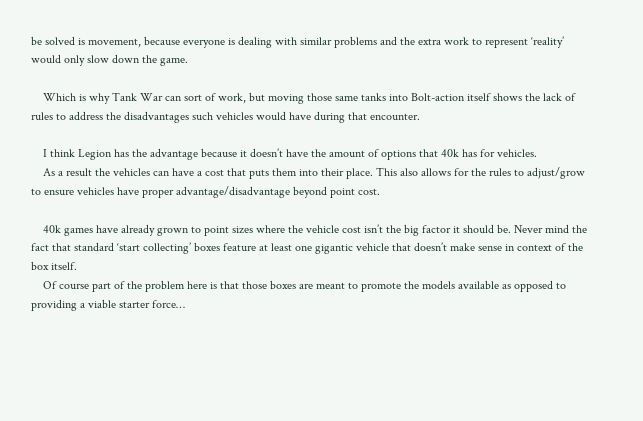be solved is movement, because everyone is dealing with similar problems and the extra work to represent ‘reality’ would only slow down the game.

    Which is why Tank War can sort of work, but moving those same tanks into Bolt-action itself shows the lack of rules to address the disadvantages such vehicles would have during that encounter.

    I think Legion has the advantage because it doesn’t have the amount of options that 40k has for vehicles.
    As a result the vehicles can have a cost that puts them into their place. This also allows for the rules to adjust/grow to ensure vehicles have proper advantage/disadvantage beyond point cost.

    40k games have already grown to point sizes where the vehicle cost isn’t the big factor it should be. Never mind the fact that standard ‘start collecting’ boxes feature at least one gigantic vehicle that doesn’t make sense in context of the box itself.
    Of course part of the problem here is that those boxes are meant to promote the models available as opposed to providing a viable starter force…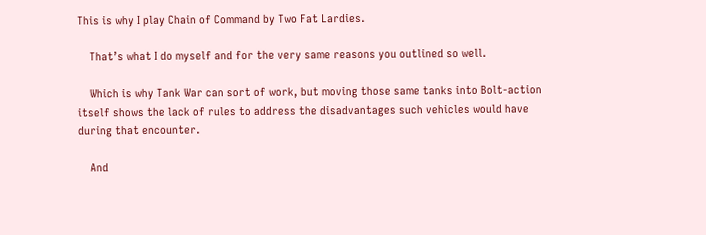This is why I play Chain of Command by Two Fat Lardies.

    That’s what I do myself and for the very same reasons you outlined so well.

    Which is why Tank War can sort of work, but moving those same tanks into Bolt-action itself shows the lack of rules to address the disadvantages such vehicles would have during that encounter.

    And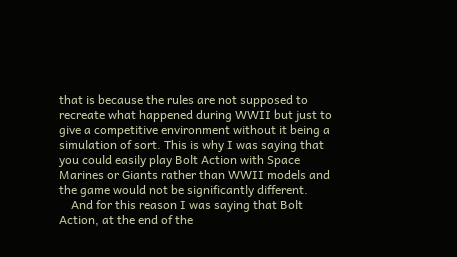that is because the rules are not supposed to recreate what happened during WWII but just to give a competitive environment without it being a simulation of sort. This is why I was saying that you could easily play Bolt Action with Space Marines or Giants rather than WWII models and the game would not be significantly different.
    And for this reason I was saying that Bolt Action, at the end of the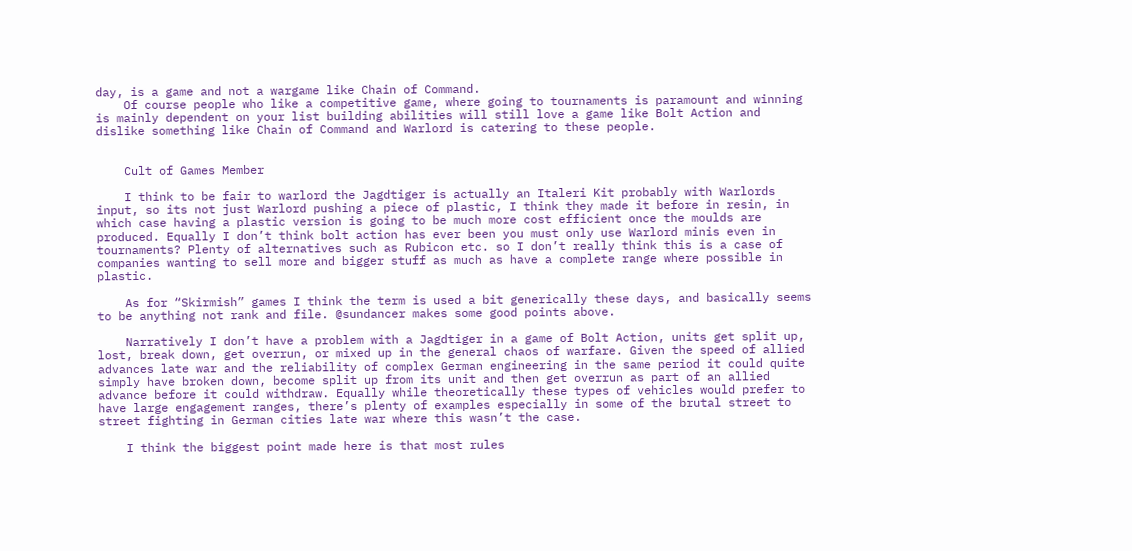day, is a game and not a wargame like Chain of Command.
    Of course people who like a competitive game, where going to tournaments is paramount and winning is mainly dependent on your list building abilities will still love a game like Bolt Action and dislike something like Chain of Command and Warlord is catering to these people.


    Cult of Games Member

    I think to be fair to warlord the Jagdtiger is actually an Italeri Kit probably with Warlords input, so its not just Warlord pushing a piece of plastic, I think they made it before in resin, in which case having a plastic version is going to be much more cost efficient once the moulds are produced. Equally I don’t think bolt action has ever been you must only use Warlord minis even in tournaments? Plenty of alternatives such as Rubicon etc. so I don’t really think this is a case of companies wanting to sell more and bigger stuff as much as have a complete range where possible in plastic.

    As for “Skirmish” games I think the term is used a bit generically these days, and basically seems to be anything not rank and file. @sundancer makes some good points above.

    Narratively I don’t have a problem with a Jagdtiger in a game of Bolt Action, units get split up, lost, break down, get overrun, or mixed up in the general chaos of warfare. Given the speed of allied advances late war and the reliability of complex German engineering in the same period it could quite simply have broken down, become split up from its unit and then get overrun as part of an allied advance before it could withdraw. Equally while theoretically these types of vehicles would prefer to have large engagement ranges, there’s plenty of examples especially in some of the brutal street to street fighting in German cities late war where this wasn’t the case.

    I think the biggest point made here is that most rules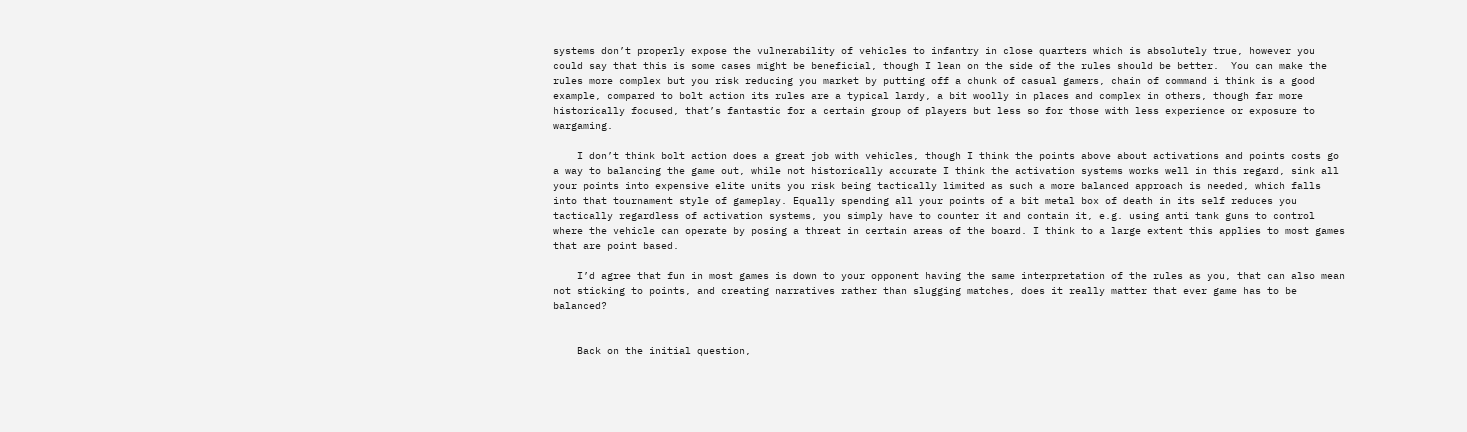systems don’t properly expose the vulnerability of vehicles to infantry in close quarters which is absolutely true, however you could say that this is some cases might be beneficial, though I lean on the side of the rules should be better.  You can make the rules more complex but you risk reducing you market by putting off a chunk of casual gamers, chain of command i think is a good example, compared to bolt action its rules are a typical lardy, a bit woolly in places and complex in others, though far more historically focused, that’s fantastic for a certain group of players but less so for those with less experience or exposure to wargaming.

    I don’t think bolt action does a great job with vehicles, though I think the points above about activations and points costs go a way to balancing the game out, while not historically accurate I think the activation systems works well in this regard, sink all your points into expensive elite units you risk being tactically limited as such a more balanced approach is needed, which falls into that tournament style of gameplay. Equally spending all your points of a bit metal box of death in its self reduces you tactically regardless of activation systems, you simply have to counter it and contain it, e.g. using anti tank guns to control where the vehicle can operate by posing a threat in certain areas of the board. I think to a large extent this applies to most games that are point based.

    I’d agree that fun in most games is down to your opponent having the same interpretation of the rules as you, that can also mean not sticking to points, and creating narratives rather than slugging matches, does it really matter that ever game has to be balanced?


    Back on the initial question,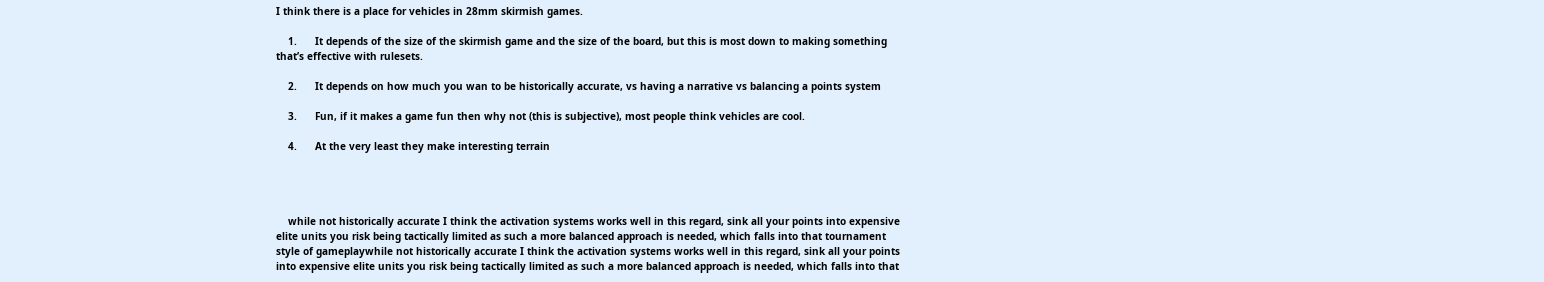I think there is a place for vehicles in 28mm skirmish games.

    1.      It depends of the size of the skirmish game and the size of the board, but this is most down to making something that’s effective with rulesets.

    2.      It depends on how much you wan to be historically accurate, vs having a narrative vs balancing a points system

    3.      Fun, if it makes a game fun then why not (this is subjective), most people think vehicles are cool.

    4.      At the very least they make interesting terrain




    while not historically accurate I think the activation systems works well in this regard, sink all your points into expensive elite units you risk being tactically limited as such a more balanced approach is needed, which falls into that tournament style of gameplaywhile not historically accurate I think the activation systems works well in this regard, sink all your points into expensive elite units you risk being tactically limited as such a more balanced approach is needed, which falls into that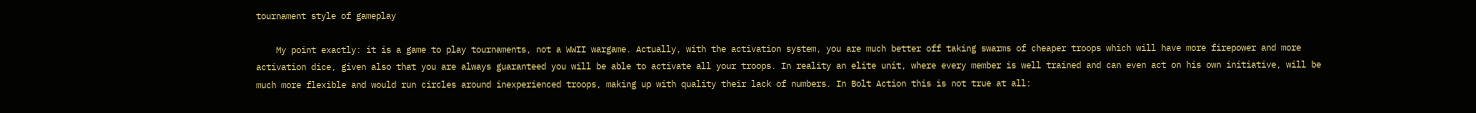tournament style of gameplay

    My point exactly: it is a game to play tournaments, not a WWII wargame. Actually, with the activation system, you are much better off taking swarms of cheaper troops which will have more firepower and more activation dice, given also that you are always guaranteed you will be able to activate all your troops. In reality an elite unit, where every member is well trained and can even act on his own initiative, will be much more flexible and would run circles around inexperienced troops, making up with quality their lack of numbers. In Bolt Action this is not true at all: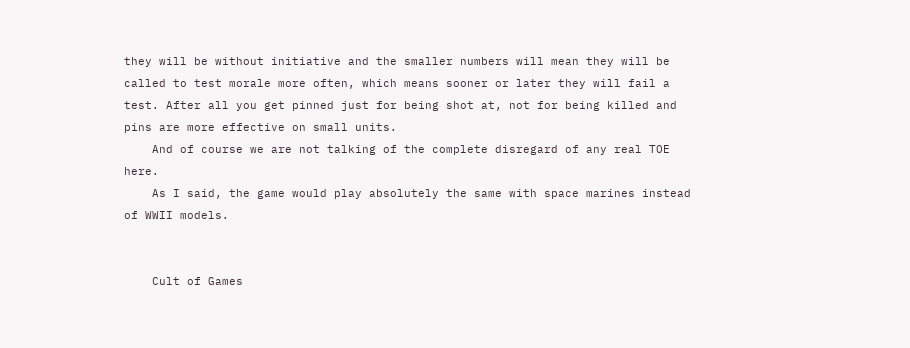they will be without initiative and the smaller numbers will mean they will be called to test morale more often, which means sooner or later they will fail a test. After all you get pinned just for being shot at, not for being killed and pins are more effective on small units.
    And of course we are not talking of the complete disregard of any real TOE here.
    As I said, the game would play absolutely the same with space marines instead of WWII models.


    Cult of Games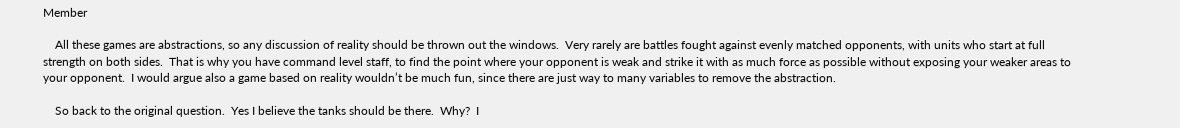Member

    All these games are abstractions, so any discussion of reality should be thrown out the windows.  Very rarely are battles fought against evenly matched opponents, with units who start at full strength on both sides.  That is why you have command level staff, to find the point where your opponent is weak and strike it with as much force as possible without exposing your weaker areas to your opponent.  I would argue also a game based on reality wouldn’t be much fun, since there are just way to many variables to remove the abstraction.

    So back to the original question.  Yes I believe the tanks should be there.  Why?  I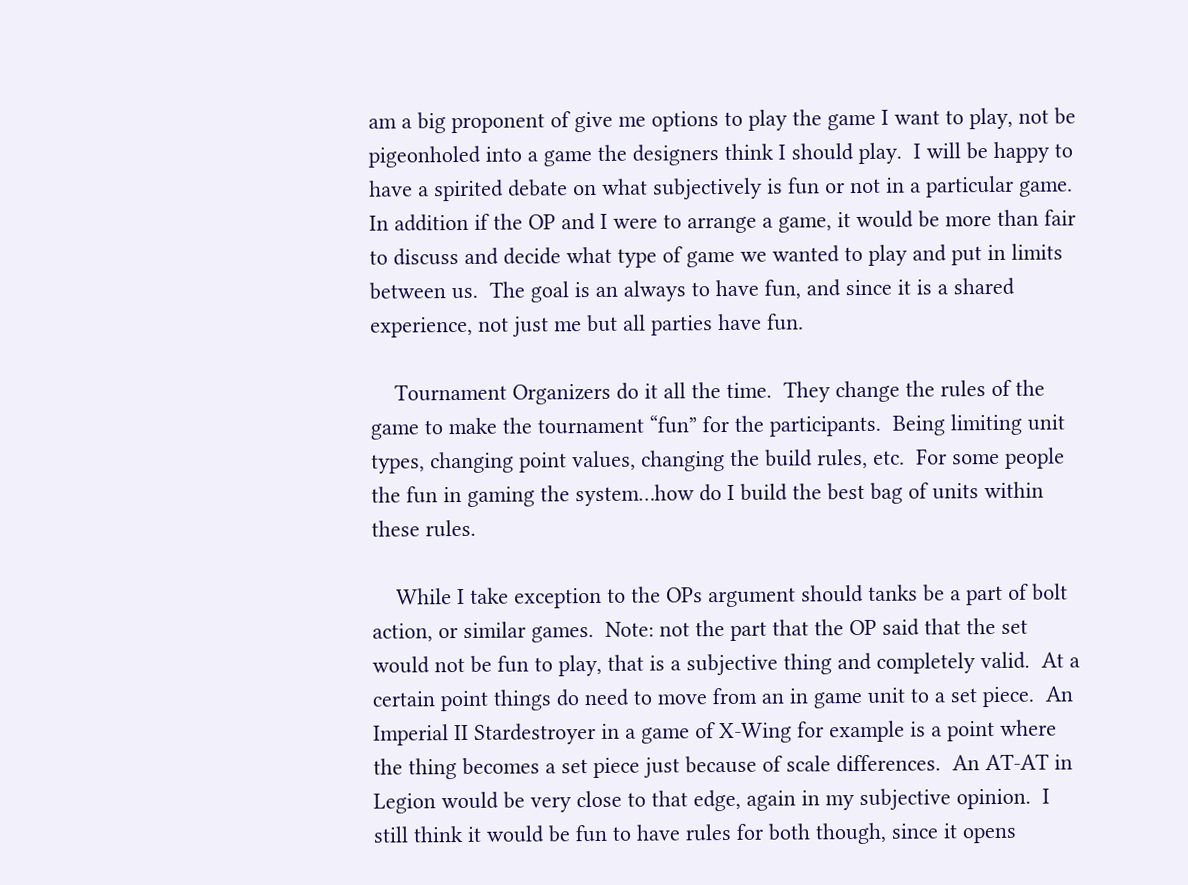am a big proponent of give me options to play the game I want to play, not be pigeonholed into a game the designers think I should play.  I will be happy to have a spirited debate on what subjectively is fun or not in a particular game.  In addition if the OP and I were to arrange a game, it would be more than fair to discuss and decide what type of game we wanted to play and put in limits between us.  The goal is an always to have fun, and since it is a shared experience, not just me but all parties have fun.

    Tournament Organizers do it all the time.  They change the rules of the game to make the tournament “fun” for the participants.  Being limiting unit types, changing point values, changing the build rules, etc.  For some people the fun in gaming the system…how do I build the best bag of units within these rules.

    While I take exception to the OPs argument should tanks be a part of bolt action, or similar games.  Note: not the part that the OP said that the set would not be fun to play, that is a subjective thing and completely valid.  At a certain point things do need to move from an in game unit to a set piece.  An Imperial II Stardestroyer in a game of X-Wing for example is a point where the thing becomes a set piece just because of scale differences.  An AT-AT in Legion would be very close to that edge, again in my subjective opinion.  I still think it would be fun to have rules for both though, since it opens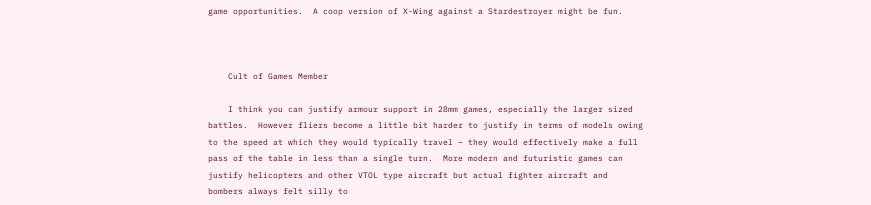game opportunities.  A coop version of X-Wing against a Stardestroyer might be fun.



    Cult of Games Member

    I think you can justify armour support in 28mm games, especially the larger sized battles.  However fliers become a little bit harder to justify in terms of models owing to the speed at which they would typically travel – they would effectively make a full pass of the table in less than a single turn.  More modern and futuristic games can justify helicopters and other VTOL type aircraft but actual fighter aircraft and bombers always felt silly to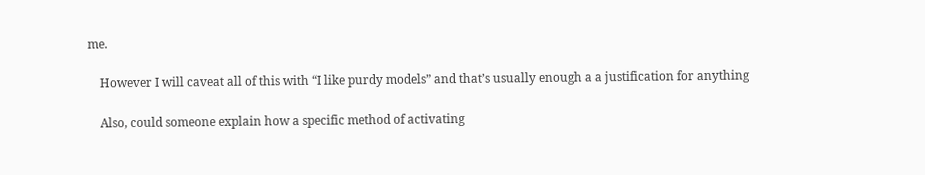me.

    However I will caveat all of this with “I like purdy models” and that’s usually enough a a justification for anything

    Also, could someone explain how a specific method of activating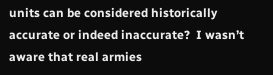units can be considered historically accurate or indeed inaccurate?  I wasn’t aware that real armies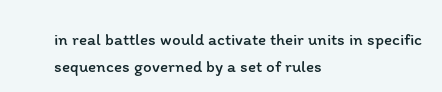in real battles would activate their units in specific sequences governed by a set of rules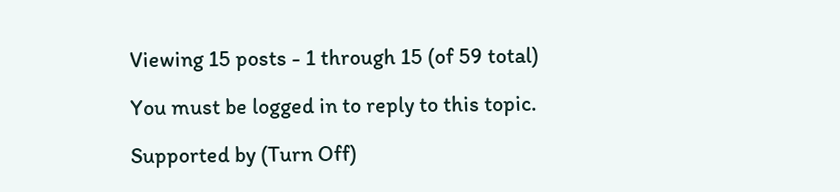Viewing 15 posts - 1 through 15 (of 59 total)

You must be logged in to reply to this topic.

Supported by (Turn Off)